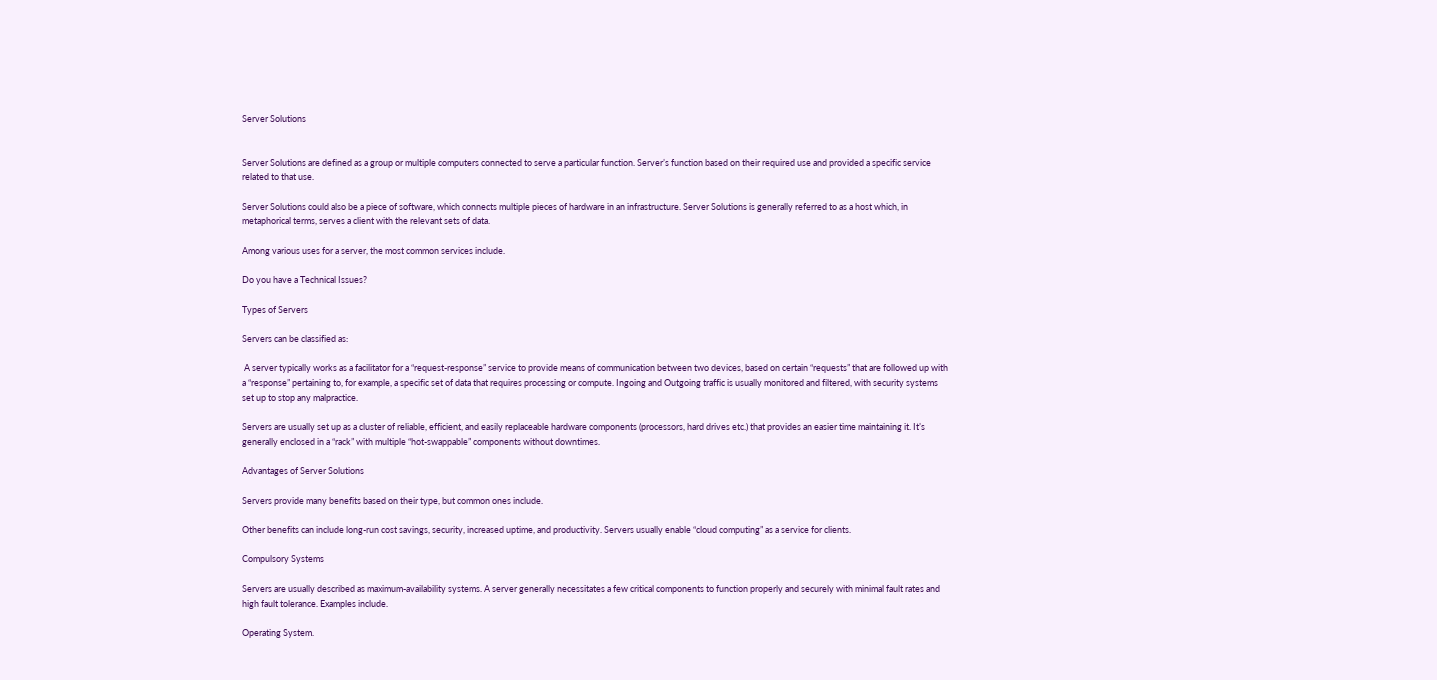Server Solutions


Server Solutions are defined as a group or multiple computers connected to serve a particular function. Server’s function based on their required use and provided a specific service related to that use.

Server Solutions could also be a piece of software, which connects multiple pieces of hardware in an infrastructure. Server Solutions is generally referred to as a host which, in metaphorical terms, serves a client with the relevant sets of data.

Among various uses for a server, the most common services include.

Do you have a Technical Issues?

Types of Servers

Servers can be classified as:

 A server typically works as a facilitator for a “request-response” service to provide means of communication between two devices, based on certain “requests” that are followed up with a “response” pertaining to, for example, a specific set of data that requires processing or compute. Ingoing and Outgoing traffic is usually monitored and filtered, with security systems set up to stop any malpractice.

Servers are usually set up as a cluster of reliable, efficient, and easily replaceable hardware components (processors, hard drives etc.) that provides an easier time maintaining it. It’s generally enclosed in a “rack” with multiple “hot-swappable” components without downtimes.

Advantages of Server Solutions

Servers provide many benefits based on their type, but common ones include.

Other benefits can include long-run cost savings, security, increased uptime, and productivity. Servers usually enable “cloud computing” as a service for clients.

Compulsory Systems

Servers are usually described as maximum-availability systems. A server generally necessitates a few critical components to function properly and securely with minimal fault rates and high fault tolerance. Examples include.

Operating System.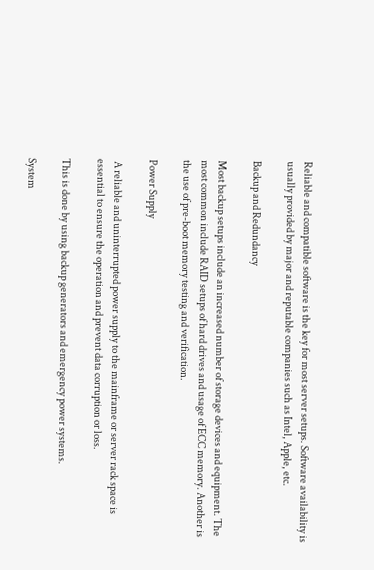Reliable and compatible software is the key for most server setups. Software availability is usually provided by major and reputable companies such as Intel, Apple, etc.

Backup and Redundancy

Most backup setups include an increased number of storage devices and equipment. The most common include RAID setups of hard drives and usage of ECC memory. Another is the use of pre-boot memory testing and verification.

Power Supply

 A reliable and uninterrupted power supply to the mainframe or server rack space is essential to ensure the operation and prevent data corruption or loss.

This is done by using backup generators and emergency power systems.

System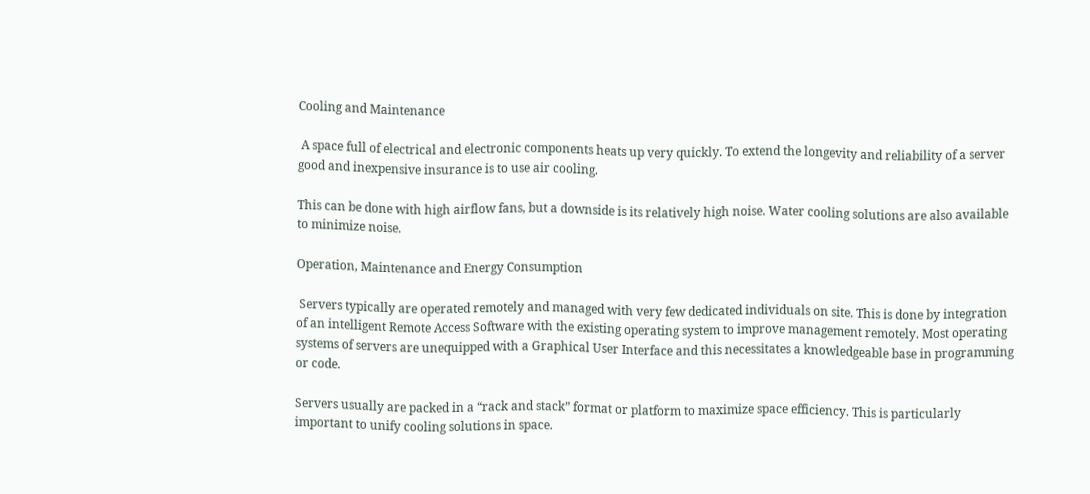Cooling and Maintenance

 A space full of electrical and electronic components heats up very quickly. To extend the longevity and reliability of a server good and inexpensive insurance is to use air cooling.

This can be done with high airflow fans, but a downside is its relatively high noise. Water cooling solutions are also available to minimize noise.

Operation, Maintenance and Energy Consumption

 Servers typically are operated remotely and managed with very few dedicated individuals on site. This is done by integration of an intelligent Remote Access Software with the existing operating system to improve management remotely. Most operating systems of servers are unequipped with a Graphical User Interface and this necessitates a knowledgeable base in programming or code.

Servers usually are packed in a “rack and stack” format or platform to maximize space efficiency. This is particularly important to unify cooling solutions in space.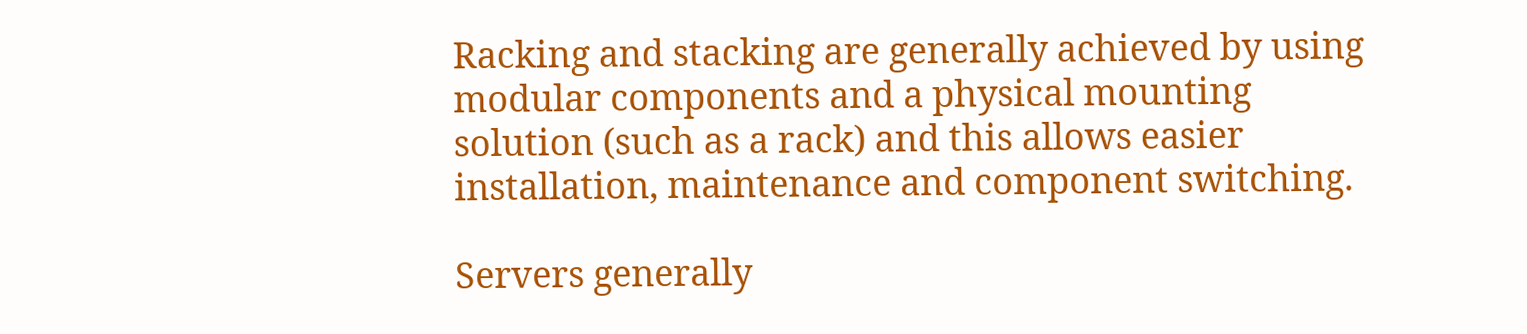Racking and stacking are generally achieved by using modular components and a physical mounting solution (such as a rack) and this allows easier installation, maintenance and component switching.

Servers generally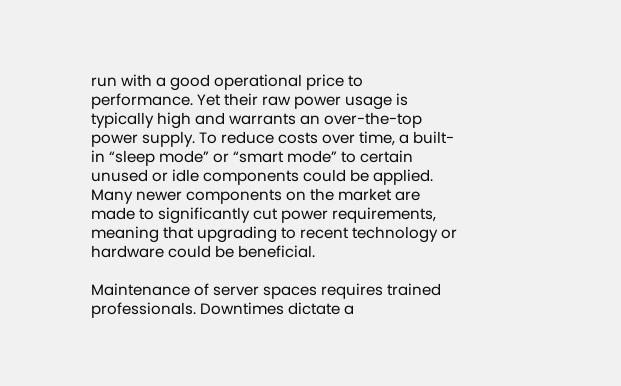run with a good operational price to performance. Yet their raw power usage is typically high and warrants an over-the-top power supply. To reduce costs over time, a built-in “sleep mode” or “smart mode” to certain unused or idle components could be applied. Many newer components on the market are made to significantly cut power requirements, meaning that upgrading to recent technology or hardware could be beneficial.

Maintenance of server spaces requires trained professionals. Downtimes dictate a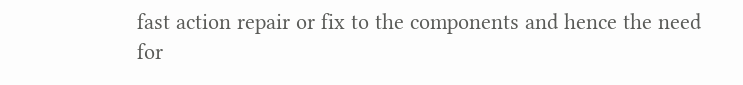fast action repair or fix to the components and hence the need for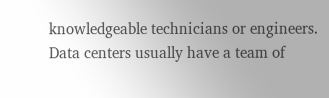knowledgeable technicians or engineers. Data centers usually have a team of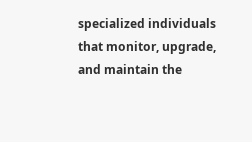specialized individuals that monitor, upgrade, and maintain the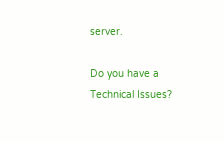server.

Do you have a Technical Issues?